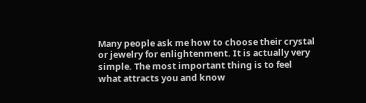Many people ask me how to choose their crystal or jewelry for enlightenment. It is actually very simple. The most important thing is to feel what attracts you and know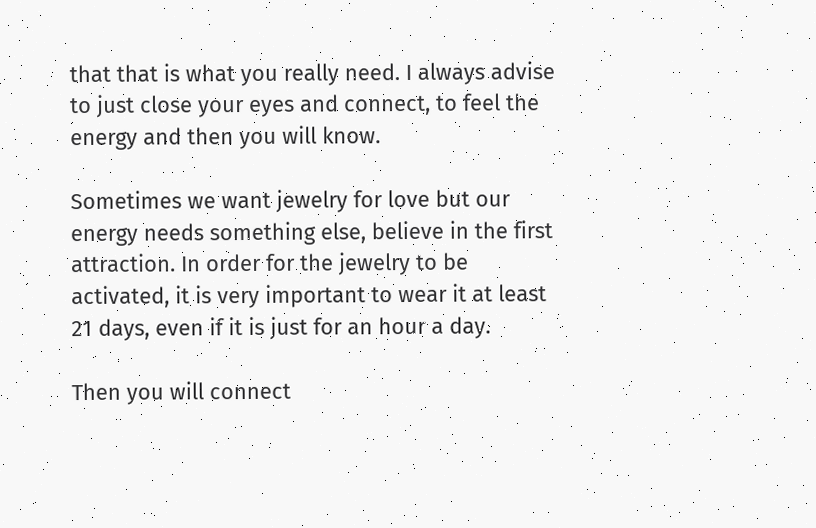that that is what you really need. I always advise to just close your eyes and connect, to feel the energy and then you will know.

Sometimes we want jewelry for love but our energy needs something else, believe in the first attraction. In order for the jewelry to be activated, it is very important to wear it at least 21 days, even if it is just for an hour a day.

Then you will connect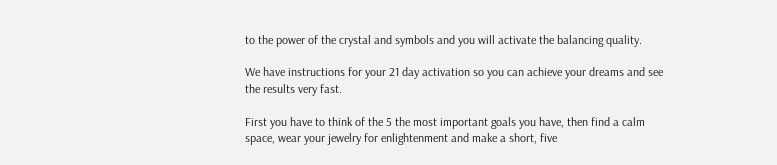to the power of the crystal and symbols and you will activate the balancing quality.

We have instructions for your 21 day activation so you can achieve your dreams and see the results very fast.

First you have to think of the 5 the most important goals you have, then find a calm space, wear your jewelry for enlightenment and make a short, five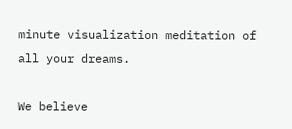minute visualization meditation of all your dreams.

We believe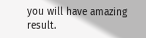you will have amazing result.